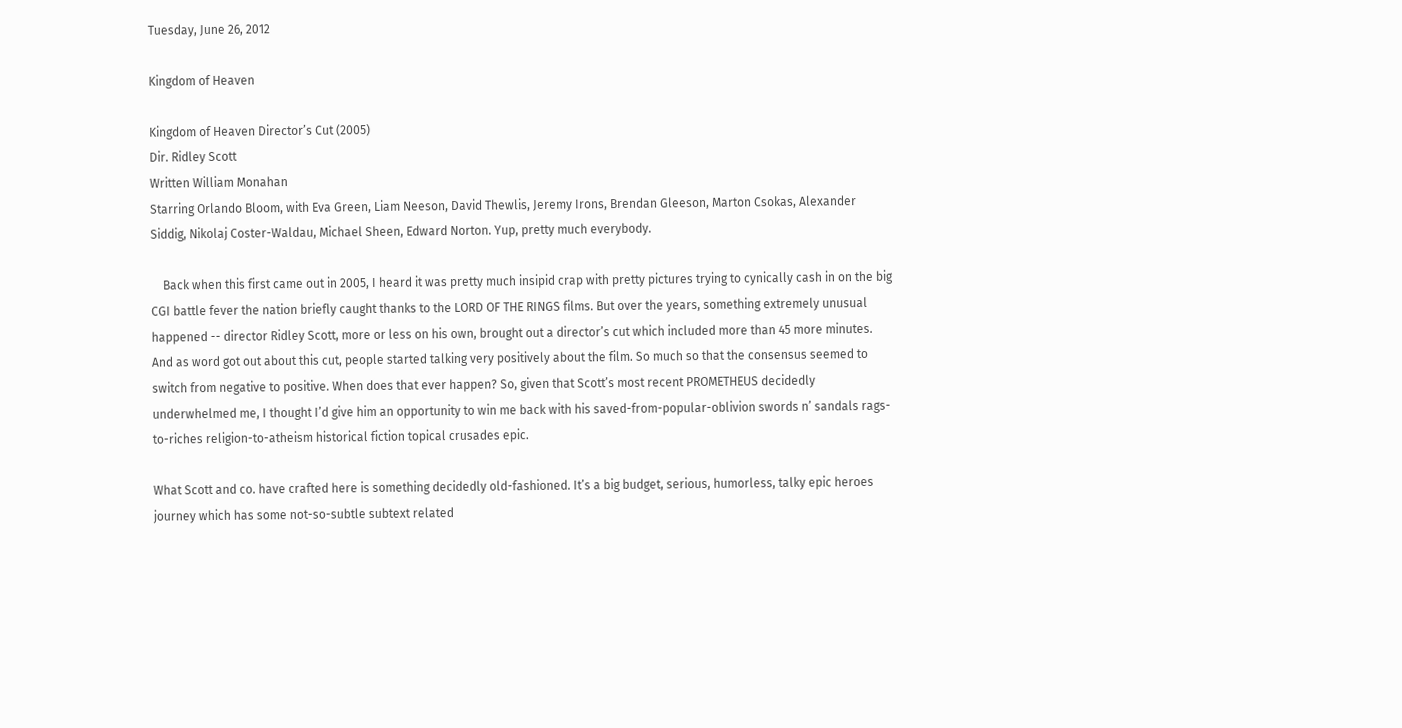Tuesday, June 26, 2012

Kingdom of Heaven

Kingdom of Heaven Director’s Cut (2005)
Dir. Ridley Scott
Written William Monahan
Starring Orlando Bloom, with Eva Green, Liam Neeson, David Thewlis, Jeremy Irons, Brendan Gleeson, Marton Csokas, Alexander Siddig, Nikolaj Coster-Waldau, Michael Sheen, Edward Norton. Yup, pretty much everybody.

    Back when this first came out in 2005, I heard it was pretty much insipid crap with pretty pictures trying to cynically cash in on the big CGI battle fever the nation briefly caught thanks to the LORD OF THE RINGS films. But over the years, something extremely unusual happened -- director Ridley Scott, more or less on his own, brought out a director’s cut which included more than 45 more minutes. And as word got out about this cut, people started talking very positively about the film. So much so that the consensus seemed to switch from negative to positive. When does that ever happen? So, given that Scott’s most recent PROMETHEUS decidedly underwhelmed me, I thought I’d give him an opportunity to win me back with his saved-from-popular-oblivion swords n’ sandals rags-to-riches religion-to-atheism historical fiction topical crusades epic.

What Scott and co. have crafted here is something decidedly old-fashioned. It’s a big budget, serious, humorless, talky epic heroes journey which has some not-so-subtle subtext related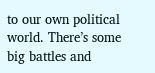to our own political world. There’s some big battles and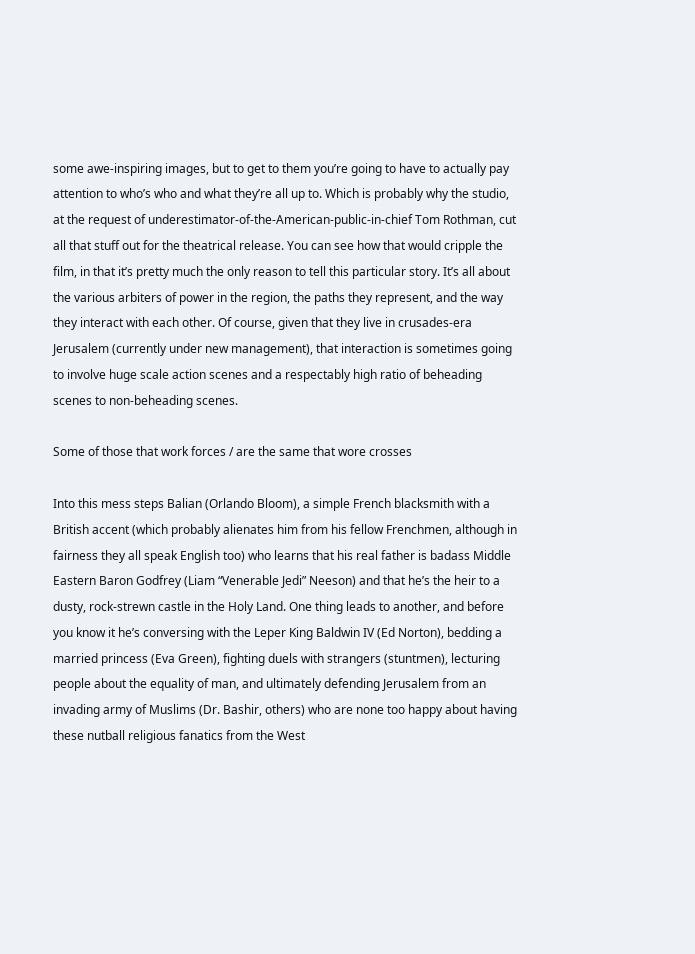some awe-inspiring images, but to get to them you’re going to have to actually pay attention to who’s who and what they’re all up to. Which is probably why the studio, at the request of underestimator-of-the-American-public-in-chief Tom Rothman, cut all that stuff out for the theatrical release. You can see how that would cripple the film, in that it’s pretty much the only reason to tell this particular story. It’s all about the various arbiters of power in the region, the paths they represent, and the way they interact with each other. Of course, given that they live in crusades-era Jerusalem (currently under new management), that interaction is sometimes going to involve huge scale action scenes and a respectably high ratio of beheading scenes to non-beheading scenes.

Some of those that work forces / are the same that wore crosses

Into this mess steps Balian (Orlando Bloom), a simple French blacksmith with a British accent (which probably alienates him from his fellow Frenchmen, although in fairness they all speak English too) who learns that his real father is badass Middle Eastern Baron Godfrey (Liam “Venerable Jedi” Neeson) and that he’s the heir to a dusty, rock-strewn castle in the Holy Land. One thing leads to another, and before you know it he’s conversing with the Leper King Baldwin IV (Ed Norton), bedding a married princess (Eva Green), fighting duels with strangers (stuntmen), lecturing people about the equality of man, and ultimately defending Jerusalem from an invading army of Muslims (Dr. Bashir, others) who are none too happy about having these nutball religious fanatics from the West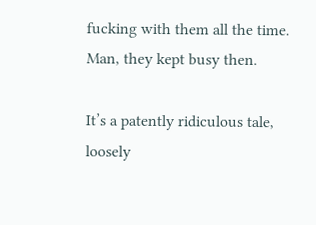fucking with them all the time. Man, they kept busy then.

It’s a patently ridiculous tale, loosely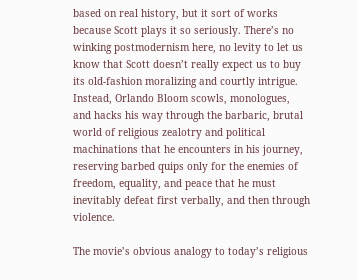based on real history, but it sort of works because Scott plays it so seriously. There’s no winking postmodernism here, no levity to let us know that Scott doesn’t really expect us to buy its old-fashion moralizing and courtly intrigue. Instead, Orlando Bloom scowls, monologues, and hacks his way through the barbaric, brutal world of religious zealotry and political machinations that he encounters in his journey, reserving barbed quips only for the enemies of freedom, equality, and peace that he must inevitably defeat first verbally, and then through violence.

The movie’s obvious analogy to today’s religious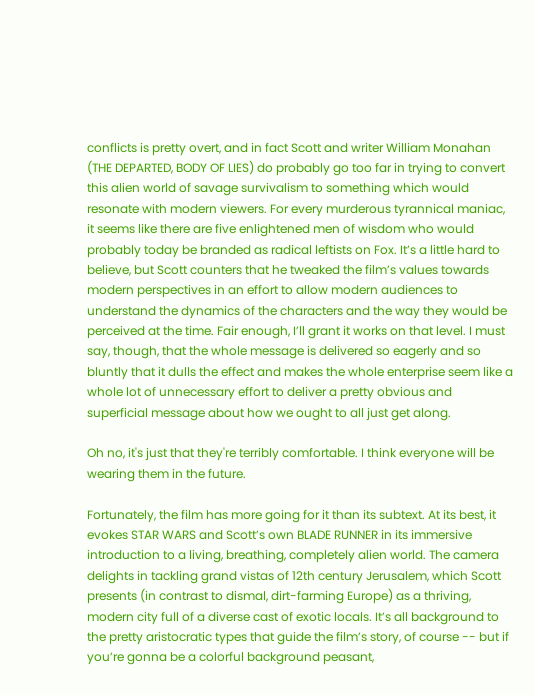conflicts is pretty overt, and in fact Scott and writer William Monahan (THE DEPARTED, BODY OF LIES) do probably go too far in trying to convert this alien world of savage survivalism to something which would resonate with modern viewers. For every murderous tyrannical maniac, it seems like there are five enlightened men of wisdom who would probably today be branded as radical leftists on Fox. It’s a little hard to believe, but Scott counters that he tweaked the film’s values towards modern perspectives in an effort to allow modern audiences to understand the dynamics of the characters and the way they would be perceived at the time. Fair enough, I’ll grant it works on that level. I must say, though, that the whole message is delivered so eagerly and so bluntly that it dulls the effect and makes the whole enterprise seem like a whole lot of unnecessary effort to deliver a pretty obvious and superficial message about how we ought to all just get along.

Oh no, it's just that they're terribly comfortable. I think everyone will be wearing them in the future.

Fortunately, the film has more going for it than its subtext. At its best, it evokes STAR WARS and Scott’s own BLADE RUNNER in its immersive introduction to a living, breathing, completely alien world. The camera delights in tackling grand vistas of 12th century Jerusalem, which Scott presents (in contrast to dismal, dirt-farming Europe) as a thriving, modern city full of a diverse cast of exotic locals. It’s all background to the pretty aristocratic types that guide the film’s story, of course -- but if you’re gonna be a colorful background peasant,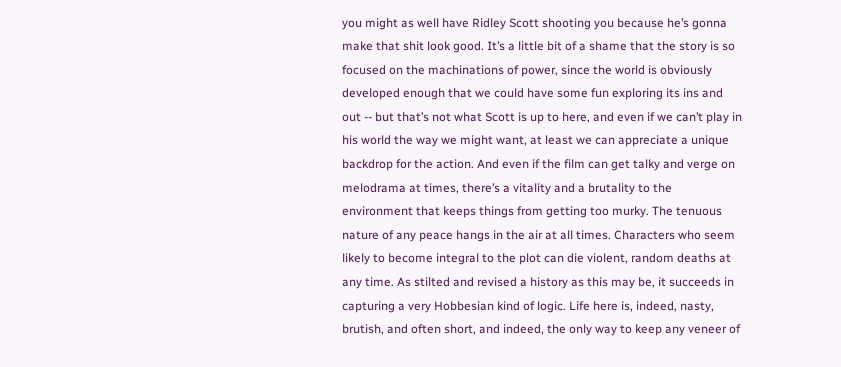you might as well have Ridley Scott shooting you because he’s gonna make that shit look good. It’s a little bit of a shame that the story is so focused on the machinations of power, since the world is obviously developed enough that we could have some fun exploring its ins and out -- but that’s not what Scott is up to here, and even if we can’t play in his world the way we might want, at least we can appreciate a unique backdrop for the action. And even if the film can get talky and verge on melodrama at times, there’s a vitality and a brutality to the environment that keeps things from getting too murky. The tenuous nature of any peace hangs in the air at all times. Characters who seem likely to become integral to the plot can die violent, random deaths at any time. As stilted and revised a history as this may be, it succeeds in capturing a very Hobbesian kind of logic. Life here is, indeed, nasty, brutish, and often short, and indeed, the only way to keep any veneer of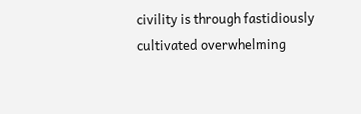civility is through fastidiously cultivated overwhelming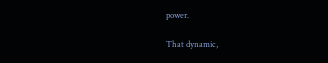power.

That dynamic,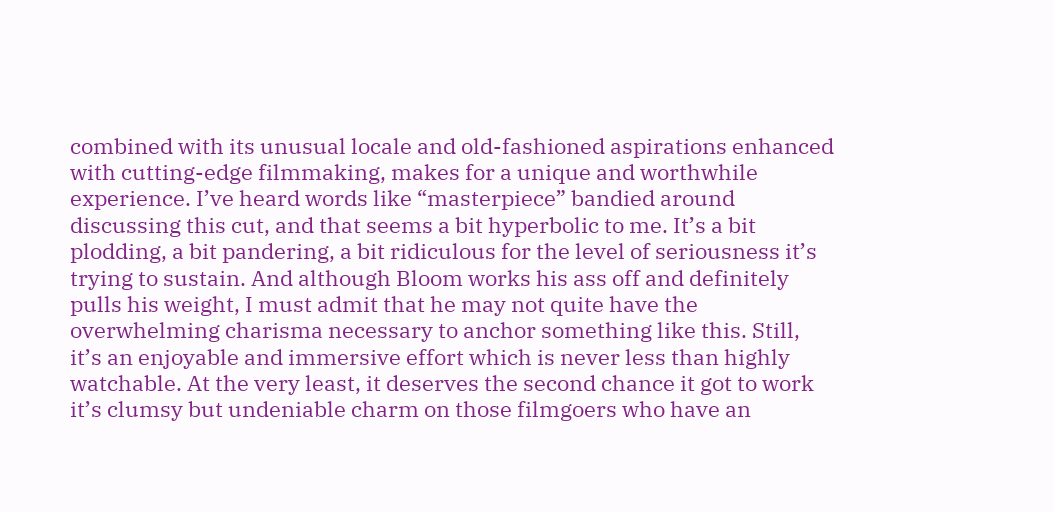combined with its unusual locale and old-fashioned aspirations enhanced with cutting-edge filmmaking, makes for a unique and worthwhile experience. I’ve heard words like “masterpiece” bandied around discussing this cut, and that seems a bit hyperbolic to me. It’s a bit plodding, a bit pandering, a bit ridiculous for the level of seriousness it’s trying to sustain. And although Bloom works his ass off and definitely pulls his weight, I must admit that he may not quite have the overwhelming charisma necessary to anchor something like this. Still, it’s an enjoyable and immersive effort which is never less than highly watchable. At the very least, it deserves the second chance it got to work it’s clumsy but undeniable charm on those filmgoers who have an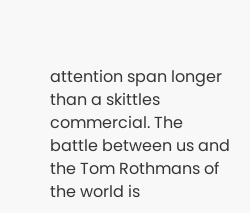attention span longer than a skittles commercial. The battle between us and the Tom Rothmans of the world is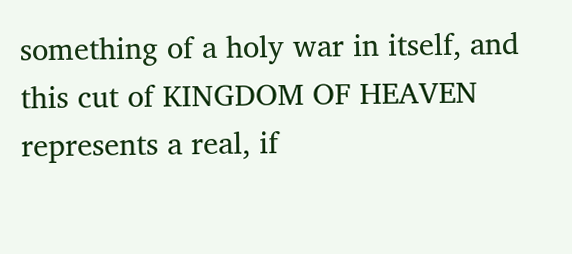something of a holy war in itself, and this cut of KINGDOM OF HEAVEN represents a real, if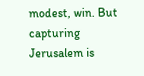modest, win. But capturing Jerusalem is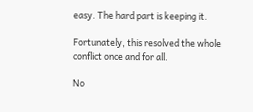easy. The hard part is keeping it.

Fortunately, this resolved the whole conflict once and for all.

No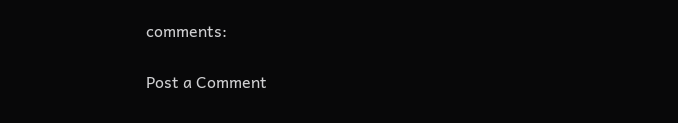comments:

Post a Comment